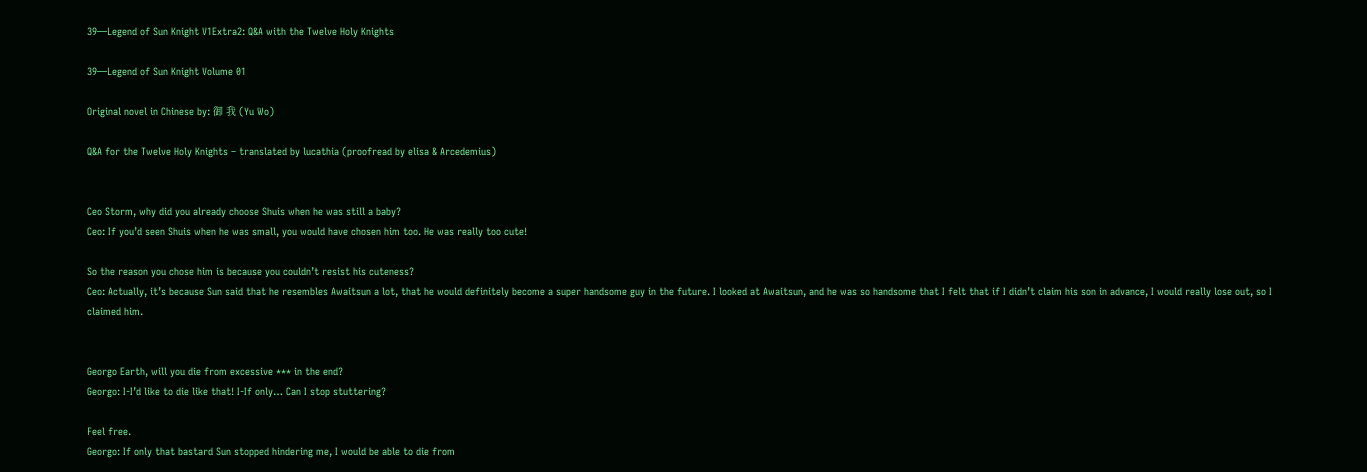39—Legend of Sun Knight V1Extra2: Q&A with the Twelve Holy Knights

39—Legend of Sun Knight Volume 01

Original novel in Chinese by: 御 我 (Yu Wo)

Q&A for the Twelve Holy Knights – translated by lucathia (proofread by elisa & Arcedemius)


Ceo Storm, why did you already choose Shuis when he was still a baby?
Ceo: If you’d seen Shuis when he was small, you would have chosen him too. He was really too cute!

So the reason you chose him is because you couldn’t resist his cuteness?
Ceo: Actually, it’s because Sun said that he resembles Awaitsun a lot, that he would definitely become a super handsome guy in the future. I looked at Awaitsun, and he was so handsome that I felt that if I didn’t claim his son in advance, I would really lose out, so I claimed him.


Georgo Earth, will you die from excessive *** in the end?
Georgo: I-I’d like to die like that! I-If only… Can I stop stuttering?

Feel free.
Georgo: If only that bastard Sun stopped hindering me, I would be able to die from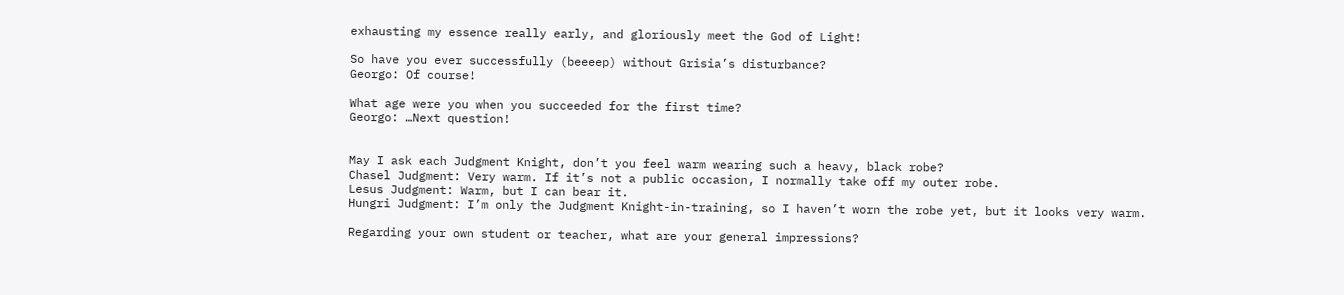exhausting my essence really early, and gloriously meet the God of Light!

So have you ever successfully (beeeep) without Grisia’s disturbance?
Georgo: Of course!

What age were you when you succeeded for the first time?
Georgo: …Next question!


May I ask each Judgment Knight, don’t you feel warm wearing such a heavy, black robe?
Chasel Judgment: Very warm. If it’s not a public occasion, I normally take off my outer robe.
Lesus Judgment: Warm, but I can bear it.
Hungri Judgment: I’m only the Judgment Knight-in-training, so I haven’t worn the robe yet, but it looks very warm.

Regarding your own student or teacher, what are your general impressions?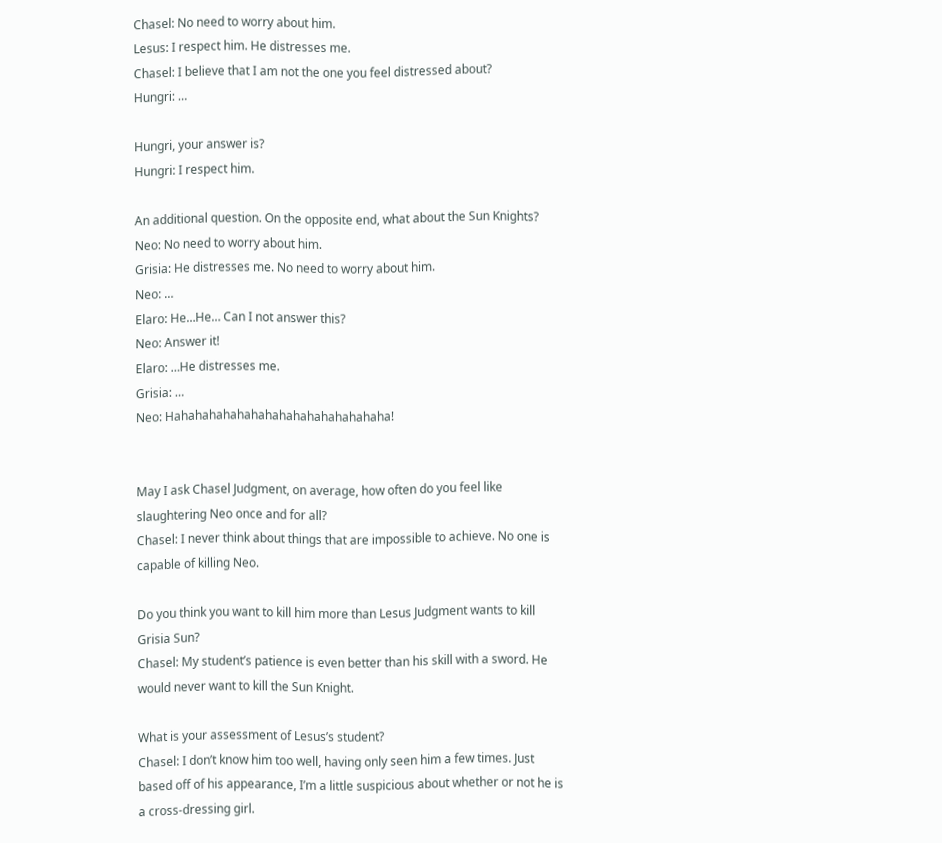Chasel: No need to worry about him.
Lesus: I respect him. He distresses me.
Chasel: I believe that I am not the one you feel distressed about?
Hungri: …

Hungri, your answer is?
Hungri: I respect him.

An additional question. On the opposite end, what about the Sun Knights?
Neo: No need to worry about him.
Grisia: He distresses me. No need to worry about him.
Neo: …
Elaro: He…He… Can I not answer this?
Neo: Answer it!
Elaro: …He distresses me.
Grisia: …
Neo: Hahahahahahahahahahahahahahahaha!


May I ask Chasel Judgment, on average, how often do you feel like slaughtering Neo once and for all?
Chasel: I never think about things that are impossible to achieve. No one is capable of killing Neo.

Do you think you want to kill him more than Lesus Judgment wants to kill Grisia Sun?
Chasel: My student’s patience is even better than his skill with a sword. He would never want to kill the Sun Knight.

What is your assessment of Lesus’s student?
Chasel: I don’t know him too well, having only seen him a few times. Just based off of his appearance, I’m a little suspicious about whether or not he is a cross-dressing girl.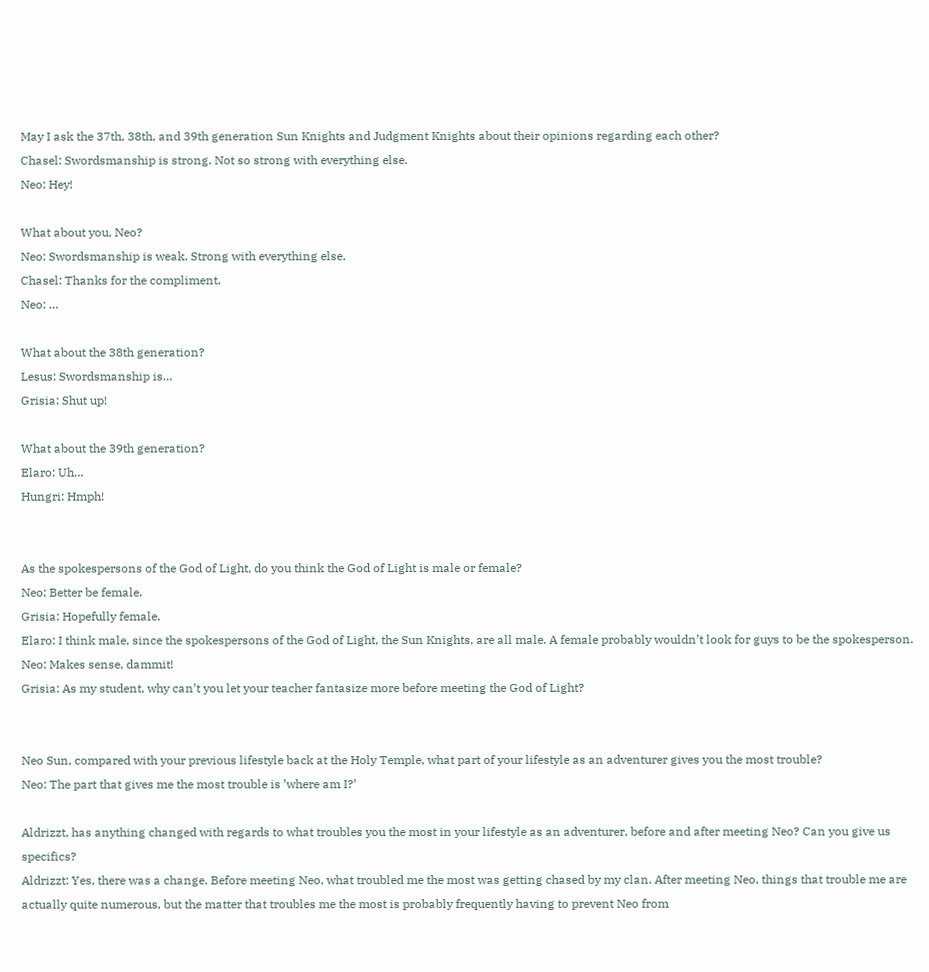May I ask the 37th, 38th, and 39th generation Sun Knights and Judgment Knights about their opinions regarding each other?
Chasel: Swordsmanship is strong. Not so strong with everything else.
Neo: Hey!

What about you, Neo?
Neo: Swordsmanship is weak. Strong with everything else.
Chasel: Thanks for the compliment.
Neo: …

What about the 38th generation?
Lesus: Swordsmanship is…
Grisia: Shut up!

What about the 39th generation?
Elaro: Uh…
Hungri: Hmph!


As the spokespersons of the God of Light, do you think the God of Light is male or female?
Neo: Better be female.
Grisia: Hopefully female.
Elaro: I think male, since the spokespersons of the God of Light, the Sun Knights, are all male. A female probably wouldn’t look for guys to be the spokesperson.
Neo: Makes sense, dammit!
Grisia: As my student, why can’t you let your teacher fantasize more before meeting the God of Light?


Neo Sun, compared with your previous lifestyle back at the Holy Temple, what part of your lifestyle as an adventurer gives you the most trouble?
Neo: The part that gives me the most trouble is ’where am I?’

Aldrizzt, has anything changed with regards to what troubles you the most in your lifestyle as an adventurer, before and after meeting Neo? Can you give us specifics?
Aldrizzt: Yes, there was a change. Before meeting Neo, what troubled me the most was getting chased by my clan. After meeting Neo, things that trouble me are actually quite numerous, but the matter that troubles me the most is probably frequently having to prevent Neo from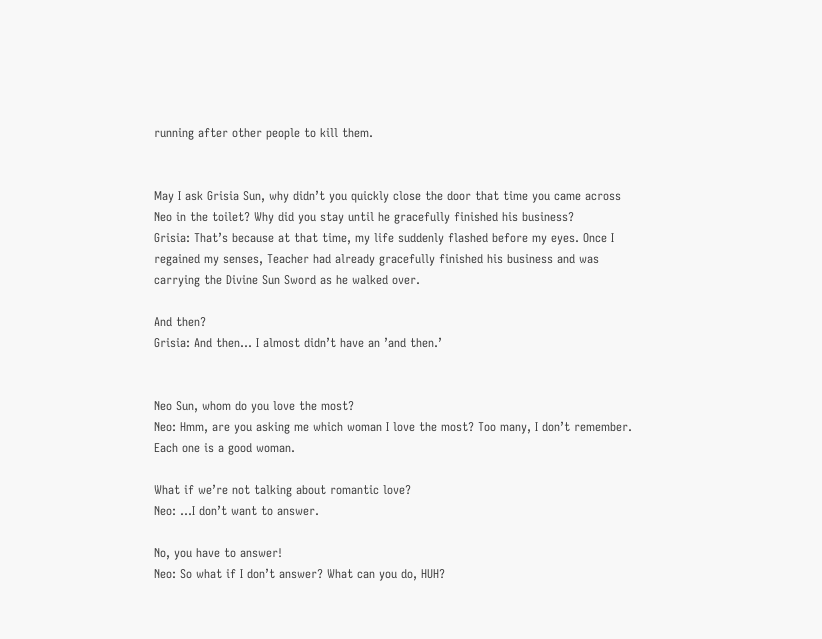running after other people to kill them.


May I ask Grisia Sun, why didn’t you quickly close the door that time you came across Neo in the toilet? Why did you stay until he gracefully finished his business?
Grisia: That’s because at that time, my life suddenly flashed before my eyes. Once I regained my senses, Teacher had already gracefully finished his business and was carrying the Divine Sun Sword as he walked over.

And then?
Grisia: And then… I almost didn’t have an ’and then.’


Neo Sun, whom do you love the most?
Neo: Hmm, are you asking me which woman I love the most? Too many, I don’t remember. Each one is a good woman.

What if we’re not talking about romantic love?
Neo: …I don’t want to answer.

No, you have to answer!
Neo: So what if I don’t answer? What can you do, HUH?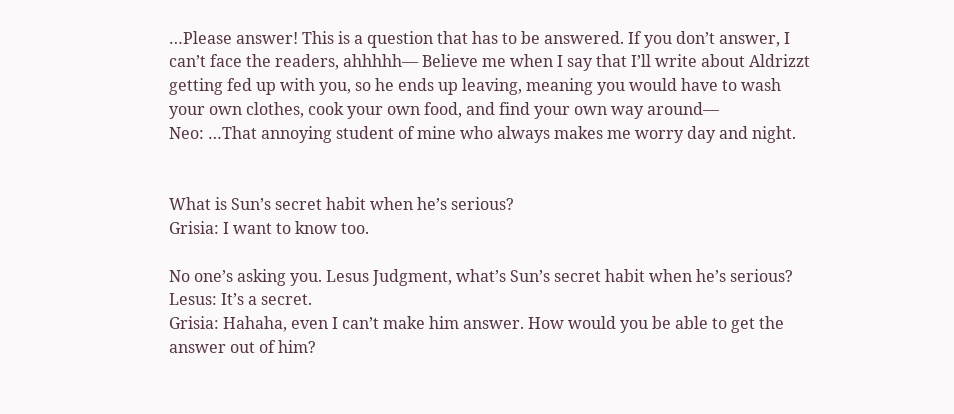…Please answer! This is a question that has to be answered. If you don’t answer, I can’t face the readers, ahhhhh— Believe me when I say that I’ll write about Aldrizzt getting fed up with you, so he ends up leaving, meaning you would have to wash your own clothes, cook your own food, and find your own way around—
Neo: …That annoying student of mine who always makes me worry day and night.


What is Sun’s secret habit when he’s serious?
Grisia: I want to know too.

No one’s asking you. Lesus Judgment, what’s Sun’s secret habit when he’s serious?
Lesus: It’s a secret.
Grisia: Hahaha, even I can’t make him answer. How would you be able to get the answer out of him?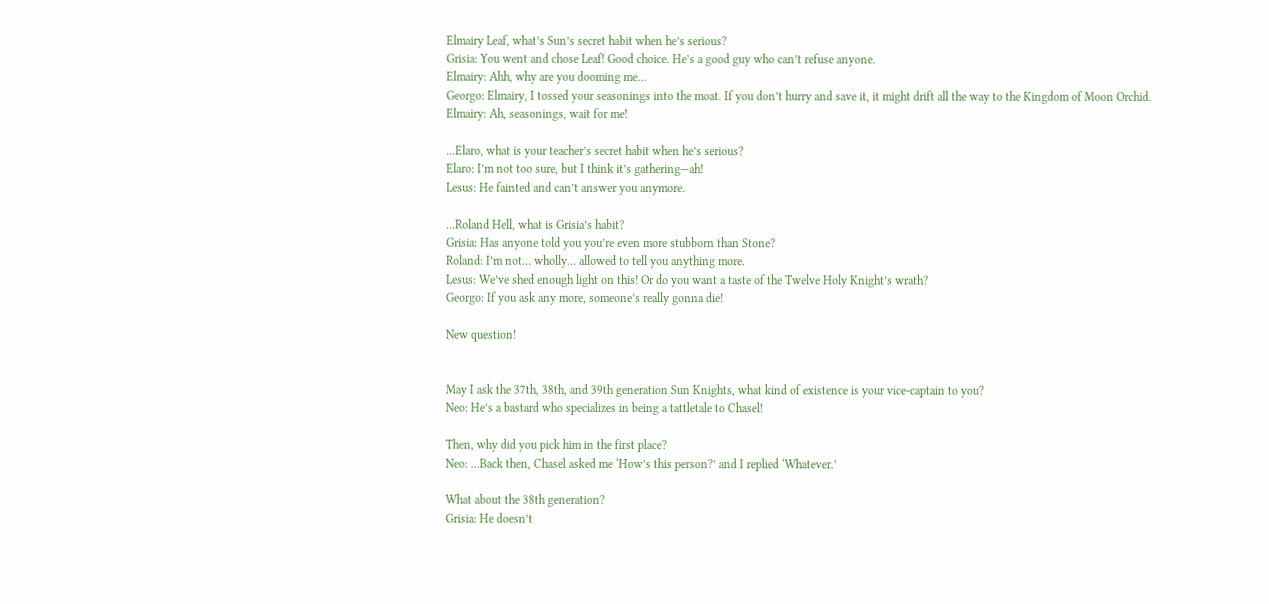Elmairy Leaf, what’s Sun’s secret habit when he’s serious?
Grisia: You went and chose Leaf! Good choice. He’s a good guy who can’t refuse anyone.
Elmairy: Ahh, why are you dooming me…
Georgo: Elmairy, I tossed your seasonings into the moat. If you don’t hurry and save it, it might drift all the way to the Kingdom of Moon Orchid.
Elmairy: Ah, seasonings, wait for me!

…Elaro, what is your teacher’s secret habit when he’s serious?
Elaro: I’m not too sure, but I think it’s gathering—ah!
Lesus: He fainted and can’t answer you anymore.

…Roland Hell, what is Grisia’s habit?
Grisia: Has anyone told you you’re even more stubborn than Stone?
Roland: I’m not… wholly… allowed to tell you anything more.
Lesus: We’ve shed enough light on this! Or do you want a taste of the Twelve Holy Knight’s wrath?
Georgo: If you ask any more, someone’s really gonna die!

New question!


May I ask the 37th, 38th, and 39th generation Sun Knights, what kind of existence is your vice-captain to you?
Neo: He’s a bastard who specializes in being a tattletale to Chasel!

Then, why did you pick him in the first place?
Neo: …Back then, Chasel asked me ‘How’s this person?’ and I replied ‘Whatever.’

What about the 38th generation?
Grisia: He doesn’t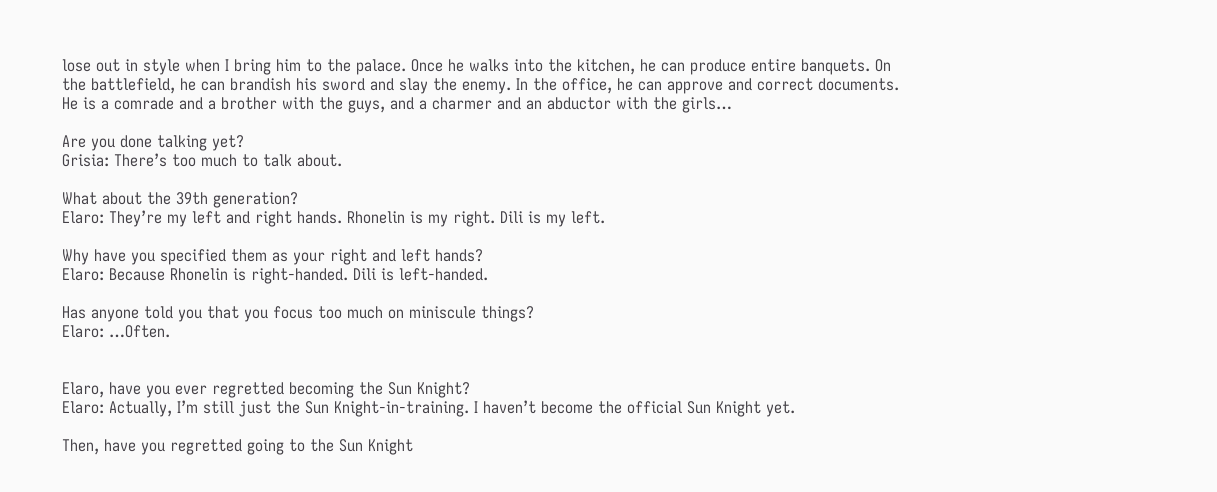lose out in style when I bring him to the palace. Once he walks into the kitchen, he can produce entire banquets. On the battlefield, he can brandish his sword and slay the enemy. In the office, he can approve and correct documents. He is a comrade and a brother with the guys, and a charmer and an abductor with the girls…

Are you done talking yet?
Grisia: There’s too much to talk about.

What about the 39th generation?
Elaro: They’re my left and right hands. Rhonelin is my right. Dili is my left.

Why have you specified them as your right and left hands?
Elaro: Because Rhonelin is right-handed. Dili is left-handed.

Has anyone told you that you focus too much on miniscule things?
Elaro: …Often.


Elaro, have you ever regretted becoming the Sun Knight?
Elaro: Actually, I’m still just the Sun Knight-in-training. I haven’t become the official Sun Knight yet.

Then, have you regretted going to the Sun Knight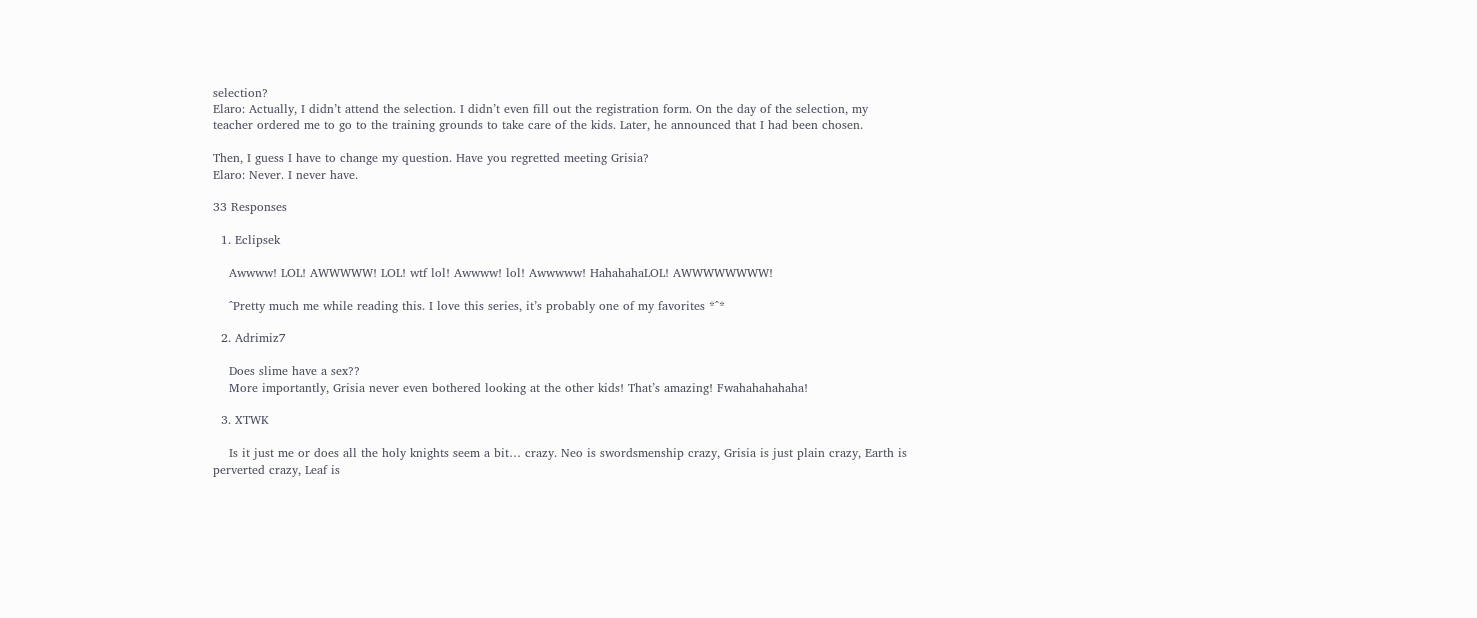selection?
Elaro: Actually, I didn’t attend the selection. I didn’t even fill out the registration form. On the day of the selection, my teacher ordered me to go to the training grounds to take care of the kids. Later, he announced that I had been chosen.

Then, I guess I have to change my question. Have you regretted meeting Grisia?
Elaro: Never. I never have.

33 Responses

  1. Eclipsek

    Awwww! LOL! AWWWWW! LOL! wtf lol! Awwww! lol! Awwwww! HahahahaLOL! AWWWWWWWW!

    ^Pretty much me while reading this. I love this series, it’s probably one of my favorites *^*

  2. Adrimiz7

    Does slime have a sex??
    More importantly, Grisia never even bothered looking at the other kids! That’s amazing! Fwahahahahaha!

  3. XTWK

    Is it just me or does all the holy knights seem a bit… crazy. Neo is swordsmenship crazy, Grisia is just plain crazy, Earth is perverted crazy, Leaf is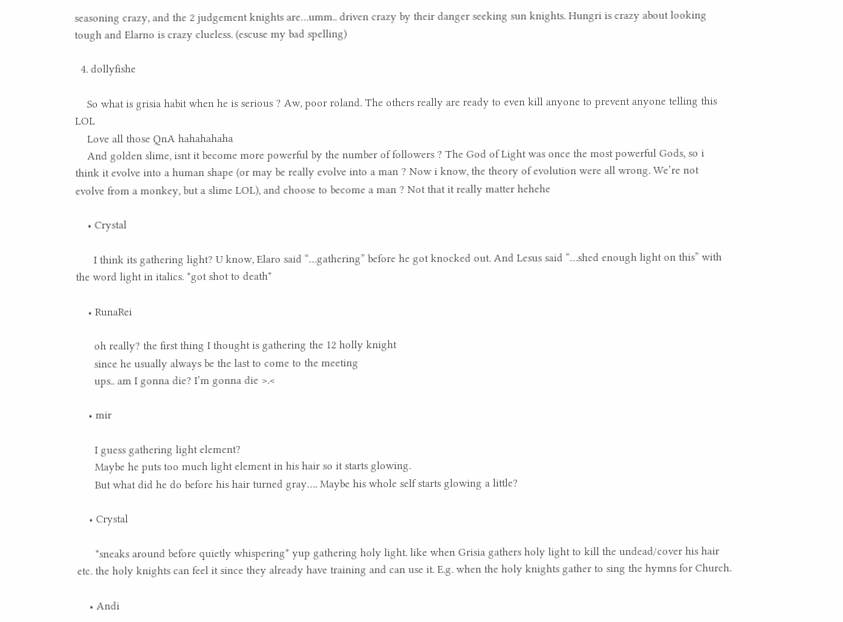seasoning crazy, and the 2 judgement knights are…umm.. driven crazy by their danger seeking sun knights. Hungri is crazy about looking tough and Elarno is crazy clueless. (escuse my bad spelling)

  4. dollyfishe

    So what is grisia habit when he is serious ? Aw, poor roland. The others really are ready to even kill anyone to prevent anyone telling this LOL
    Love all those QnA hahahahaha
    And golden slime, isnt it become more powerful by the number of followers ? The God of Light was once the most powerful Gods, so i think it evolve into a human shape (or may be really evolve into a man ? Now i know, the theory of evolution were all wrong. We’re not evolve from a monkey, but a slime LOL), and choose to become a man ? Not that it really matter hehehe

    • Crystal

      I think its gathering light? U know, Elaro said “…gathering” before he got knocked out. And Lesus said “…shed enough light on this” with the word light in italics. *got shot to death*

    • RunaRei

      oh really? the first thing I thought is gathering the 12 holly knight
      since he usually always be the last to come to the meeting
      ups.. am I gonna die? I’m gonna die >.<

    • mir

      I guess gathering light element?
      Maybe he puts too much light element in his hair so it starts glowing.
      But what did he do before his hair turned gray…. Maybe his whole self starts glowing a little?

    • Crystal

      *sneaks around before quietly whispering* yup gathering holy light. like when Grisia gathers holy light to kill the undead/cover his hair etc. the holy knights can feel it since they already have training and can use it. E.g. when the holy knights gather to sing the hymns for Church.

    • Andi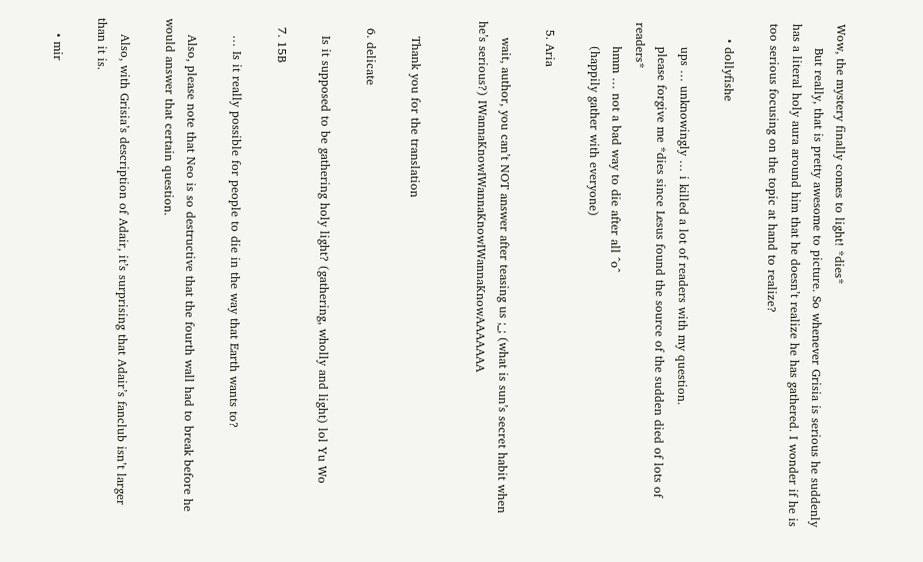Wow, the mystery finally comes to light! *dies*
      But really, that is pretty awesome to picture. So whenever Grisia is serious he suddenly has a literal holy aura around him that he doesn’t realize he has gathered. I wonder if he is too serious focusing on the topic at hand to realize?

    • dollyfishe

      ups … unknowingly … i killed a lot of readers with my question.
      please forgive me *dies since Lesus found the source of the sudden died of lots of readers*
      hmm … not a bad way to die after all ^o^
      (happily gather with everyone)

  5. Aria

    wait, author, you can’t NOT answer after teasing us ;_; (what is sun’s secret habit when he’s serious?) IWannaKnowIWannaKnowIWannaKnowAAAAAAA


    Thank you for the translation

  6. delicate

    Is it supposed to be gathering holy light? (gathering, wholly and light) lol Yu Wo

  7. 15B

    … Is it really possible for people to die in the way that Earth wants to?

    Also, please note that Neo is so destructive that the fourth wall had to break before he would answer that certain question.

    Also, with Grisia’s description of Adair, it’s surprising that Adair’s fanclub isn’t larger than it is.

    • mir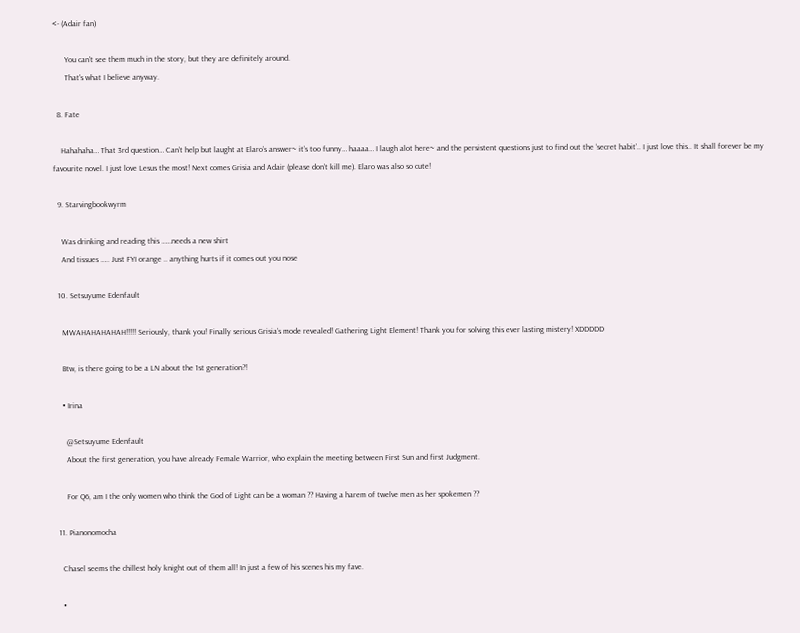<- (Adair fan)

      You can't see them much in the story, but they are definitely around.
      That's what I believe anyway.

  8. Fate

    Hahahaha… That 3rd question… Can’t help but laught at Elaro’s answer~ it’s too funny… haaaa… I laugh alot here~ and the persistent questions just to find out the ‘secret habit’.. I just love this.. It shall forever be my favourite novel. I just love Lesus the most! Next comes Grisia and Adair (please don’t kill me). Elaro was also so cute!

  9. Starvingbookwyrm

    Was drinking and reading this ……needs a new shirt
    And tissues ….. Just FYI orange .. anything hurts if it comes out you nose

  10. Setsuyume Edenfault

    MWAHAHAHAHAH!!!!! Seriously, thank you! Finally serious Grisia’s mode revealed! Gathering Light Element! Thank you for solving this ever lasting mistery! XDDDDD

    Btw, is there going to be a LN about the 1st generation?!

    • Irina

      @Setsuyume Edenfault
      About the first generation, you have already Female Warrior, who explain the meeting between First Sun and first Judgment.

      For Q6, am I the only women who think the God of Light can be a woman ?? Having a harem of twelve men as her spokemen ??

  11. Pianonomocha

    Chasel seems the chillest holy knight out of them all! In just a few of his scenes his my fave.

    •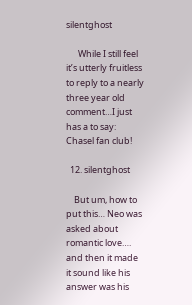silentghost

      While I still feel it’s utterly fruitless to reply to a nearly three year old comment…I just has a to say: Chasel fan club!

  12. silentghost

    But um, how to put this… Neo was asked about romantic love…. and then it made it sound like his answer was his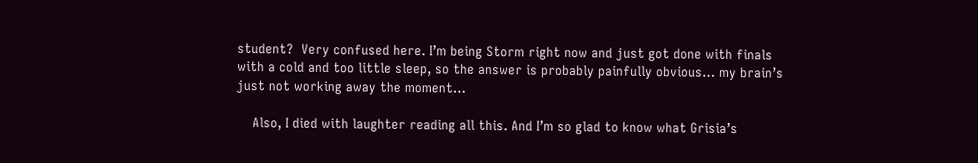student?  Very confused here. I’m being Storm right now and just got done with finals with a cold and too little sleep, so the answer is probably painfully obvious… my brain’s just not working away the moment…

    Also, I died with laughter reading all this. And I’m so glad to know what Grisia’s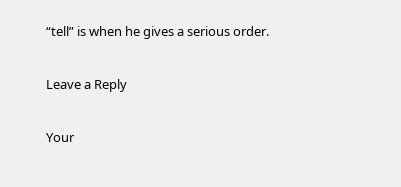“tell” is when he gives a serious order.

Leave a Reply

Your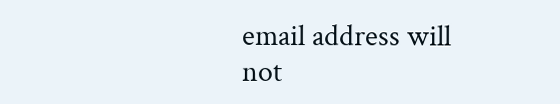email address will not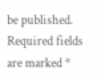be published. Required fields are marked *